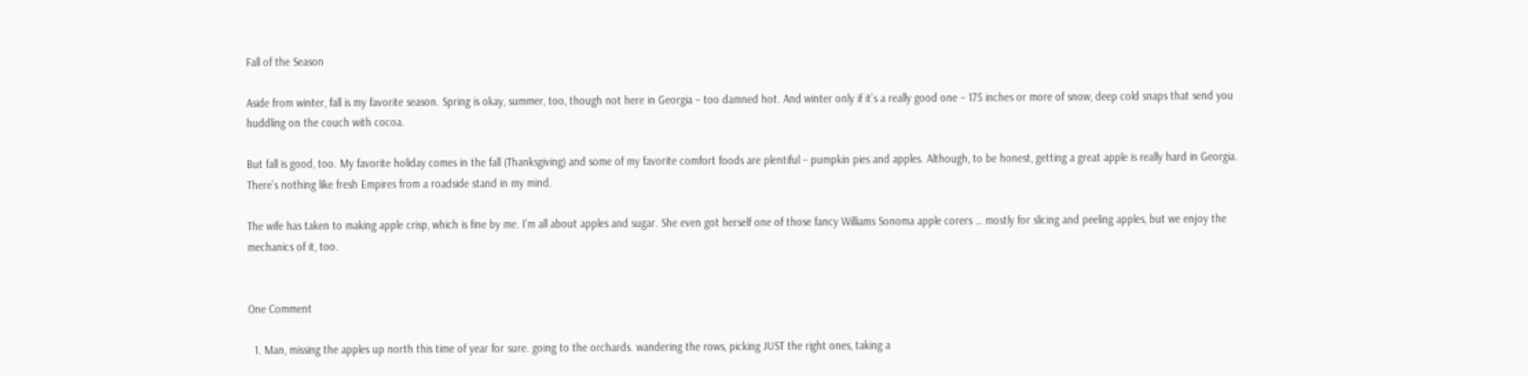Fall of the Season

Aside from winter, fall is my favorite season. Spring is okay, summer, too, though not here in Georgia – too damned hot. And winter only if it’s a really good one – 175 inches or more of snow, deep cold snaps that send you huddling on the couch with cocoa.

But fall is good, too. My favorite holiday comes in the fall (Thanksgiving) and some of my favorite comfort foods are plentiful – pumpkin pies and apples. Although, to be honest, getting a great apple is really hard in Georgia. There’s nothing like fresh Empires from a roadside stand in my mind.

The wife has taken to making apple crisp, which is fine by me. I’m all about apples and sugar. She even got herself one of those fancy Williams Sonoma apple corers … mostly for slicing and peeling apples, but we enjoy the mechanics of it, too.


One Comment

  1. Man, missing the apples up north this time of year for sure. going to the orchards. wandering the rows, picking JUST the right ones, taking a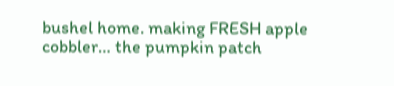bushel home. making FRESH apple cobbler… the pumpkin patch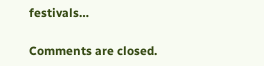festivals…

Comments are closed.